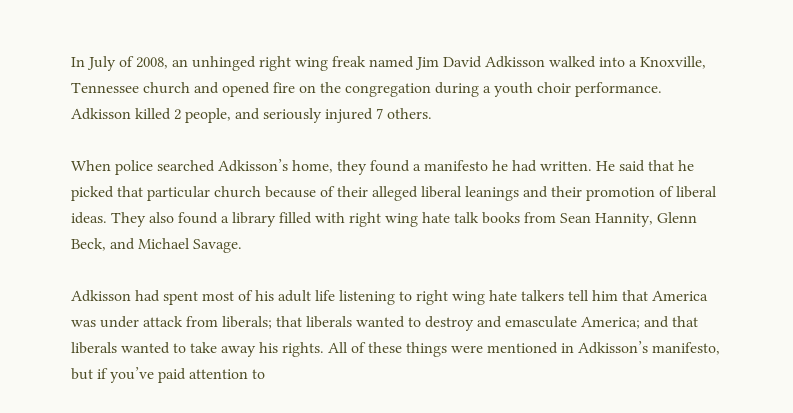In July of 2008, an unhinged right wing freak named Jim David Adkisson walked into a Knoxville, Tennessee church and opened fire on the congregation during a youth choir performance. Adkisson killed 2 people, and seriously injured 7 others.

When police searched Adkisson’s home, they found a manifesto he had written. He said that he picked that particular church because of their alleged liberal leanings and their promotion of liberal ideas. They also found a library filled with right wing hate talk books from Sean Hannity, Glenn Beck, and Michael Savage.

Adkisson had spent most of his adult life listening to right wing hate talkers tell him that America was under attack from liberals; that liberals wanted to destroy and emasculate America; and that liberals wanted to take away his rights. All of these things were mentioned in Adkisson’s manifesto, but if you’ve paid attention to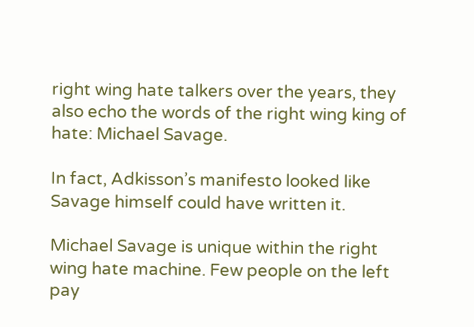right wing hate talkers over the years, they also echo the words of the right wing king of hate: Michael Savage.

In fact, Adkisson’s manifesto looked like Savage himself could have written it.

Michael Savage is unique within the right wing hate machine. Few people on the left pay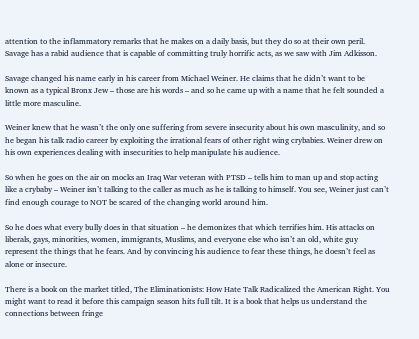attention to the inflammatory remarks that he makes on a daily basis, but they do so at their own peril. Savage has a rabid audience that is capable of committing truly horrific acts, as we saw with Jim Adkisson.

Savage changed his name early in his career from Michael Weiner. He claims that he didn’t want to be known as a typical Bronx Jew – those are his words – and so he came up with a name that he felt sounded a little more masculine.

Weiner knew that he wasn’t the only one suffering from severe insecurity about his own masculinity, and so he began his talk radio career by exploiting the irrational fears of other right wing crybabies. Weiner drew on his own experiences dealing with insecurities to help manipulate his audience.

So when he goes on the air on mocks an Iraq War veteran with PTSD – tells him to man up and stop acting like a crybaby – Weiner isn’t talking to the caller as much as he is talking to himself. You see, Weiner just can’t find enough courage to NOT be scared of the changing world around him.

So he does what every bully does in that situation – he demonizes that which terrifies him. His attacks on liberals, gays, minorities, women, immigrants, Muslims, and everyone else who isn’t an old, white guy represent the things that he fears. And by convincing his audience to fear these things, he doesn’t feel as alone or insecure.

There is a book on the market titled, The Eliminationists: How Hate Talk Radicalized the American Right. You might want to read it before this campaign season hits full tilt. It is a book that helps us understand the connections between fringe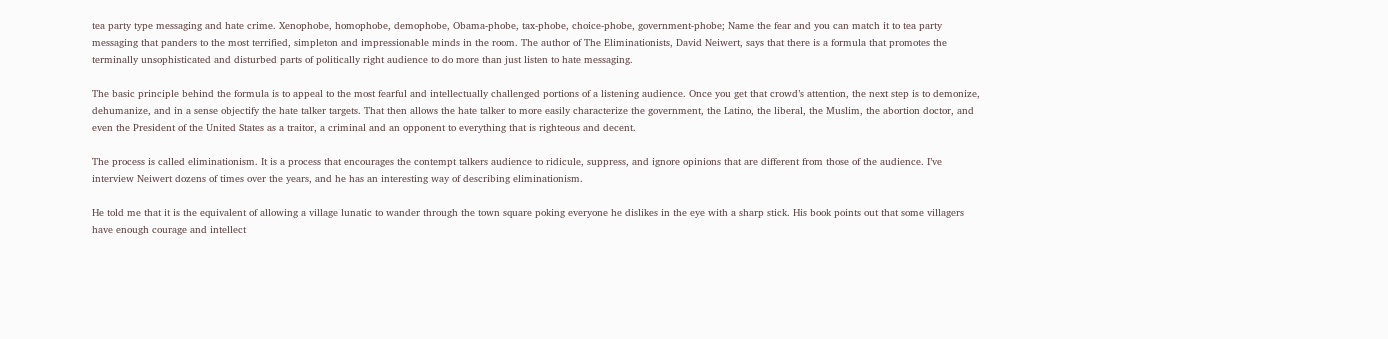tea party type messaging and hate crime. Xenophobe, homophobe, demophobe, Obama-phobe, tax-phobe, choice-phobe, government-phobe; Name the fear and you can match it to tea party messaging that panders to the most terrified, simpleton and impressionable minds in the room. The author of The Eliminationists, David Neiwert, says that there is a formula that promotes the terminally unsophisticated and disturbed parts of politically right audience to do more than just listen to hate messaging.

The basic principle behind the formula is to appeal to the most fearful and intellectually challenged portions of a listening audience. Once you get that crowd’s attention, the next step is to demonize, dehumanize, and in a sense objectify the hate talker targets. That then allows the hate talker to more easily characterize the government, the Latino, the liberal, the Muslim, the abortion doctor, and even the President of the United States as a traitor, a criminal and an opponent to everything that is righteous and decent.

The process is called eliminationism. It is a process that encourages the contempt talkers audience to ridicule, suppress, and ignore opinions that are different from those of the audience. I’ve interview Neiwert dozens of times over the years, and he has an interesting way of describing eliminationism.

He told me that it is the equivalent of allowing a village lunatic to wander through the town square poking everyone he dislikes in the eye with a sharp stick. His book points out that some villagers have enough courage and intellect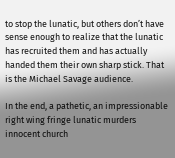to stop the lunatic, but others don’t have sense enough to realize that the lunatic has recruited them and has actually handed them their own sharp stick. That is the Michael Savage audience.

In the end, a pathetic, an impressionable right wing fringe lunatic murders innocent church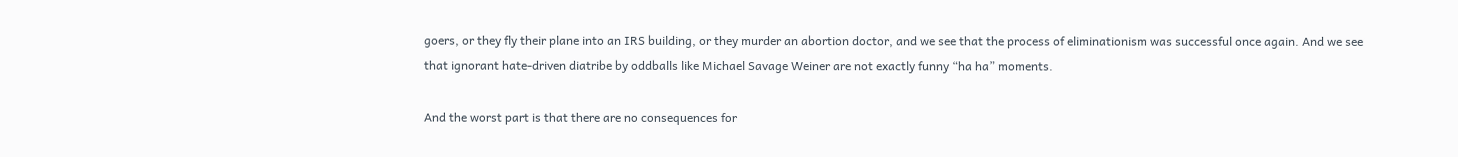goers, or they fly their plane into an IRS building, or they murder an abortion doctor, and we see that the process of eliminationism was successful once again. And we see that ignorant hate-driven diatribe by oddballs like Michael Savage Weiner are not exactly funny “ha ha” moments.

And the worst part is that there are no consequences for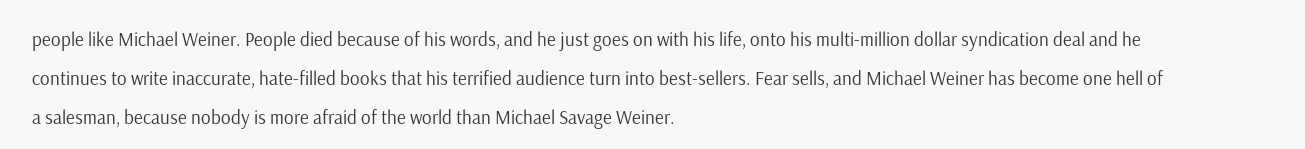people like Michael Weiner. People died because of his words, and he just goes on with his life, onto his multi-million dollar syndication deal and he continues to write inaccurate, hate-filled books that his terrified audience turn into best-sellers. Fear sells, and Michael Weiner has become one hell of a salesman, because nobody is more afraid of the world than Michael Savage Weiner.